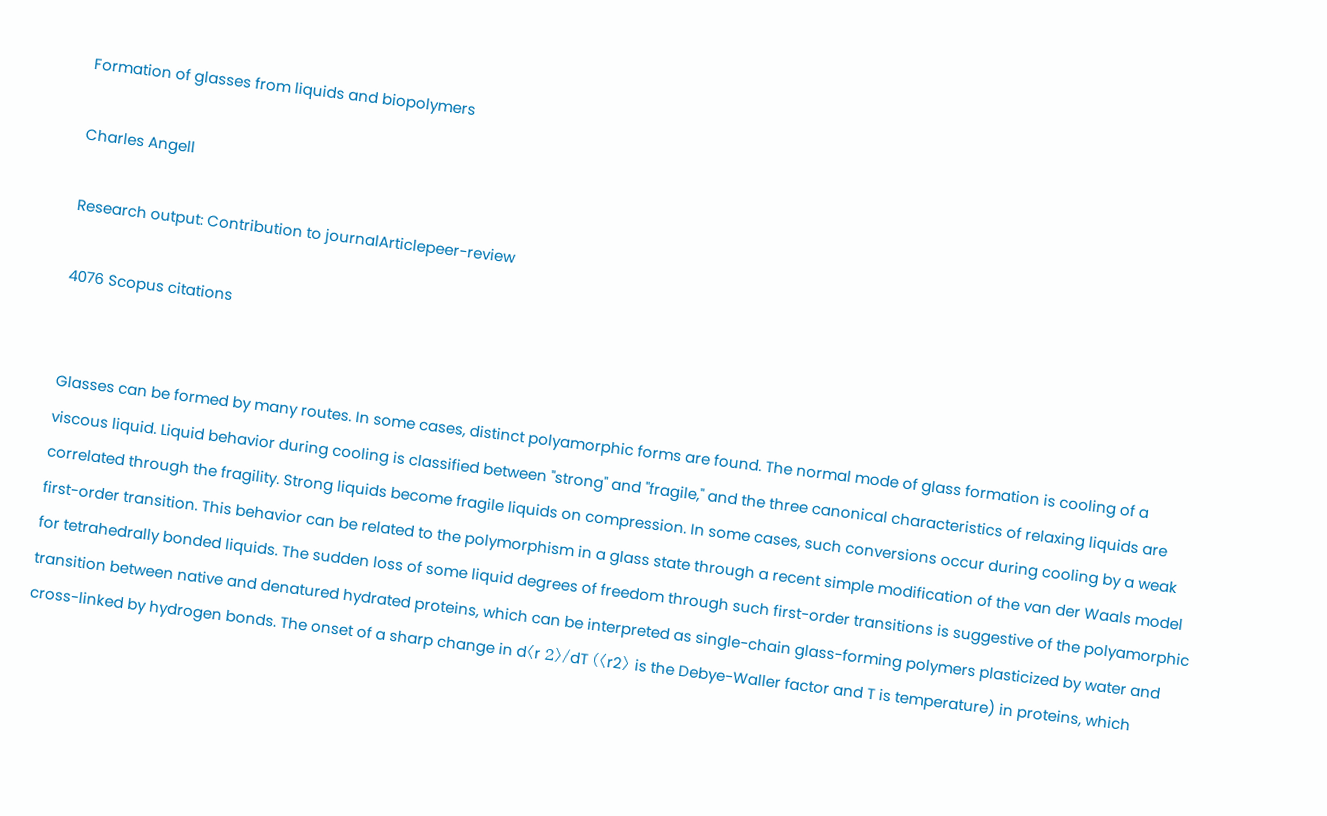Formation of glasses from liquids and biopolymers

Charles Angell

Research output: Contribution to journalArticlepeer-review

4076 Scopus citations


Glasses can be formed by many routes. In some cases, distinct polyamorphic forms are found. The normal mode of glass formation is cooling of a viscous liquid. Liquid behavior during cooling is classified between "strong" and "fragile," and the three canonical characteristics of relaxing liquids are correlated through the fragility. Strong liquids become fragile liquids on compression. In some cases, such conversions occur during cooling by a weak first-order transition. This behavior can be related to the polymorphism in a glass state through a recent simple modification of the van der Waals model for tetrahedrally bonded liquids. The sudden loss of some liquid degrees of freedom through such first-order transitions is suggestive of the polyamorphic transition between native and denatured hydrated proteins, which can be interpreted as single-chain glass-forming polymers plasticized by water and cross-linked by hydrogen bonds. The onset of a sharp change in d〈r 2〉/dT (〈r2〉 is the Debye-Waller factor and T is temperature) in proteins, which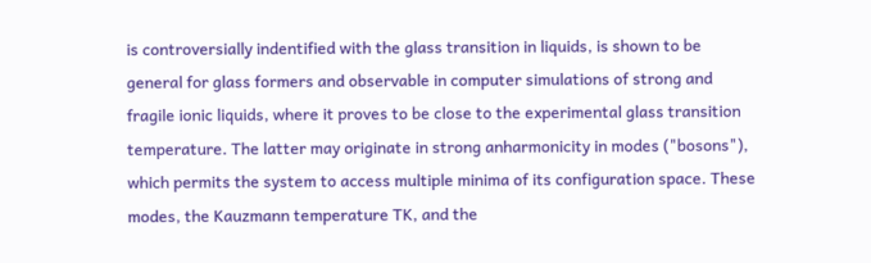is controversially indentified with the glass transition in liquids, is shown to be general for glass formers and observable in computer simulations of strong and fragile ionic liquids, where it proves to be close to the experimental glass transition temperature. The latter may originate in strong anharmonicity in modes ("bosons"), which permits the system to access multiple minima of its configuration space. These modes, the Kauzmann temperature TK, and the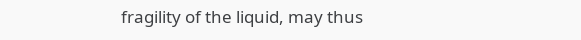fragility of the liquid, may thus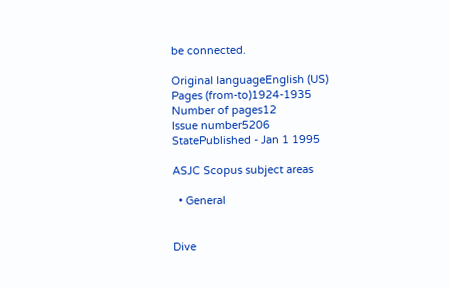be connected.

Original languageEnglish (US)
Pages (from-to)1924-1935
Number of pages12
Issue number5206
StatePublished - Jan 1 1995

ASJC Scopus subject areas

  • General


Dive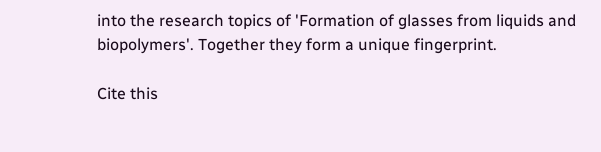into the research topics of 'Formation of glasses from liquids and biopolymers'. Together they form a unique fingerprint.

Cite this